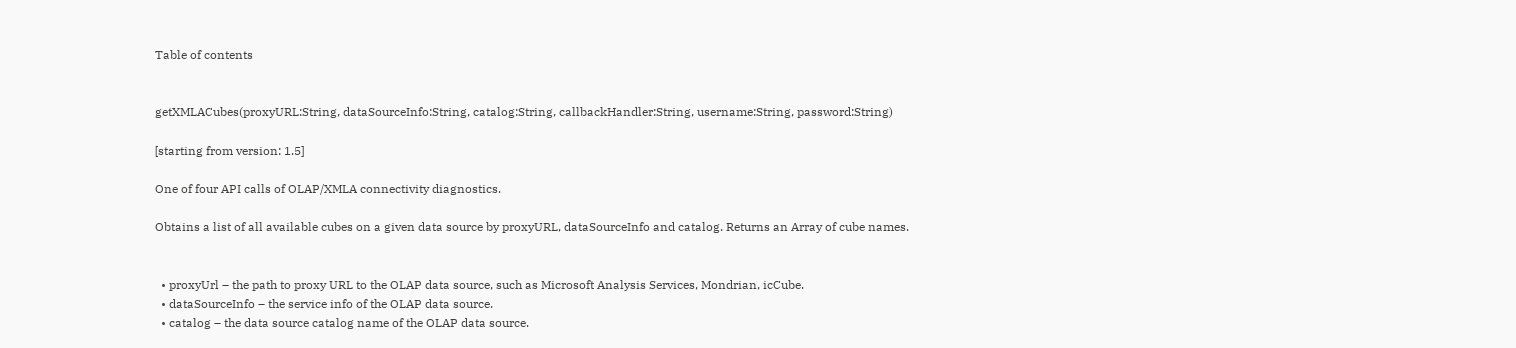Table of contents


getXMLACubes(proxyURL:String, dataSourceInfo:String, catalog:String, callbackHandler:String, username:String, password:String)

[starting from version: 1.5]

One of four API calls of OLAP/XMLA connectivity diagnostics.

Obtains a list of all available cubes on a given data source by proxyURL, dataSourceInfo and catalog. Returns an Array of cube names.


  • proxyUrl – the path to proxy URL to the OLAP data source, such as Microsoft Analysis Services, Mondrian, icCube.
  • dataSourceInfo – the service info of the OLAP data source.
  • catalog – the data source catalog name of the OLAP data source.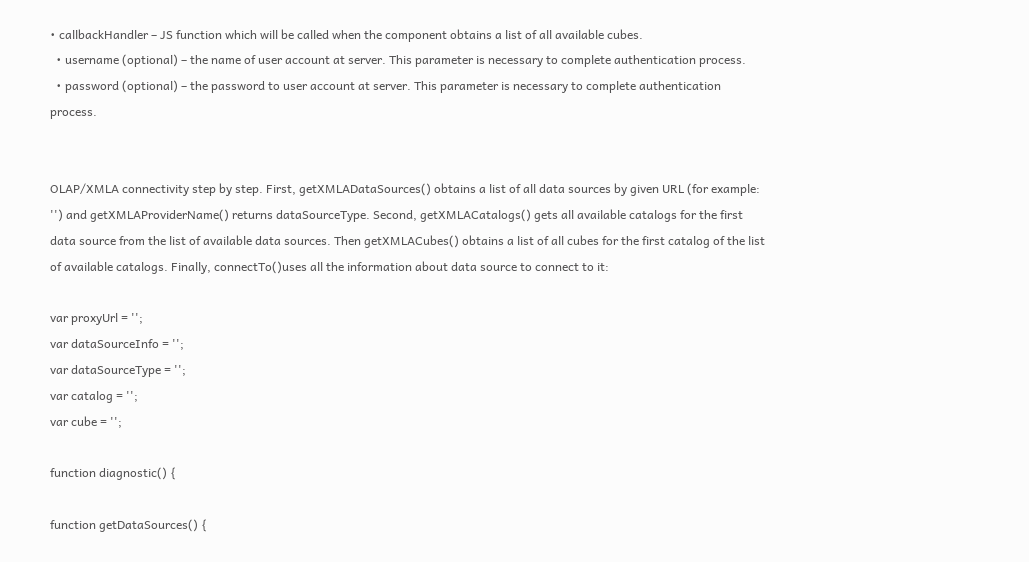• callbackHandler – JS function which will be called when the component obtains a list of all available cubes.
  • username (optional) – the name of user account at server. This parameter is necessary to complete authentication process.
  • password (optional) – the password to user account at server. This parameter is necessary to complete authentication process.


OLAP/XMLA connectivity step by step. First, getXMLADataSources() obtains a list of all data sources by given URL (for example: '') and getXMLAProviderName() returns dataSourceType. Second, getXMLACatalogs() gets all available catalogs for the first data source from the list of available data sources. Then getXMLACubes() obtains a list of all cubes for the first catalog of the list of available catalogs. Finally, connectTo()uses all the information about data source to connect to it:

var proxyUrl = '';
var dataSourceInfo = '';
var dataSourceType = '';
var catalog = '';
var cube = '';

function diagnostic() {

function getDataSources() {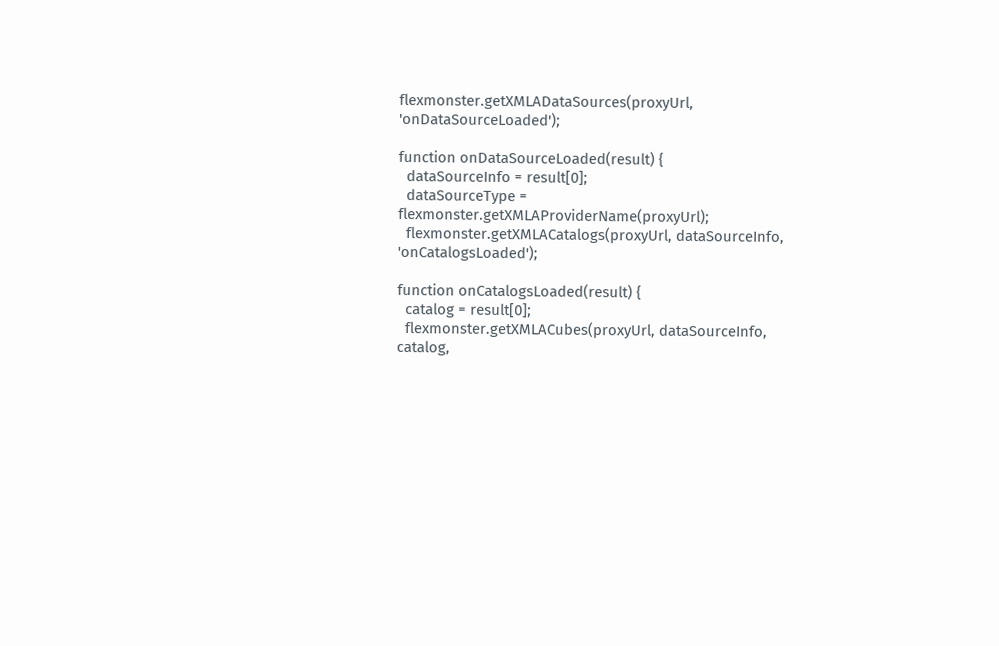flexmonster.getXMLADataSources(proxyUrl, 'onDataSourceLoaded');

function onDataSourceLoaded(result) {
  dataSourceInfo = result[0];
  dataSourceType = flexmonster.getXMLAProviderName(proxyUrl);
  flexmonster.getXMLACatalogs(proxyUrl, dataSourceInfo, 'onCatalogsLoaded');

function onCatalogsLoaded(result) {
  catalog = result[0];
  flexmonster.getXMLACubes(proxyUrl, dataSourceInfo, catalog,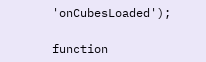'onCubesLoaded');

function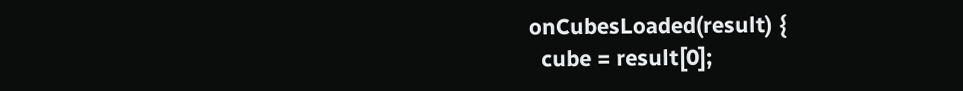onCubesLoaded(result) {
  cube = result[0];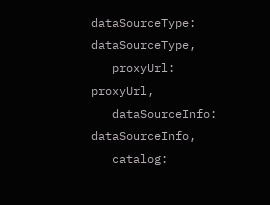dataSourceType: dataSourceType,
   proxyUrl: proxyUrl,
   dataSourceInfo: dataSourceInfo,
   catalog: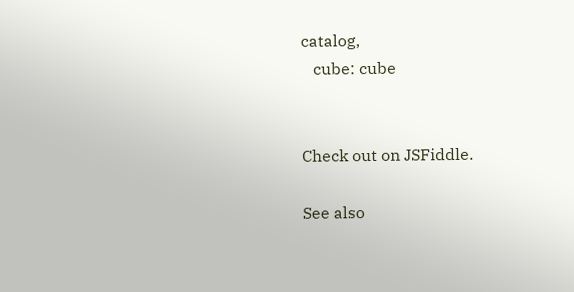catalog,
   cube: cube


Check out on JSFiddle.

See also